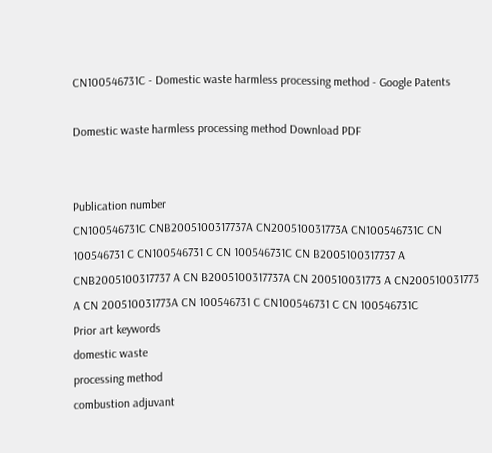CN100546731C - Domestic waste harmless processing method - Google Patents

Domestic waste harmless processing method Download PDF


Publication number
CN100546731C CNB2005100317737A CN200510031773A CN100546731C CN 100546731 C CN100546731 C CN 100546731C CN B2005100317737 A CNB2005100317737 A CN B2005100317737A CN 200510031773 A CN200510031773 A CN 200510031773A CN 100546731 C CN100546731 C CN 100546731C
Prior art keywords
domestic waste
processing method
combustion adjuvant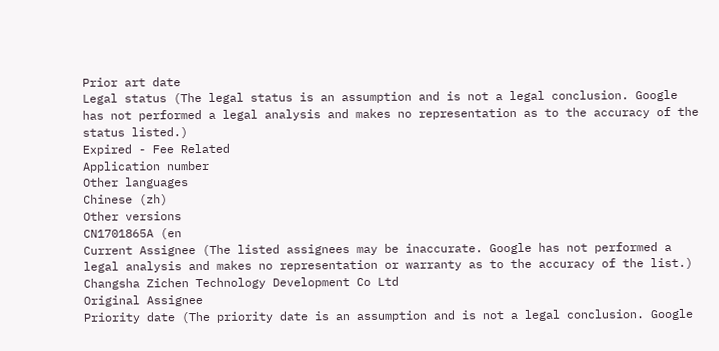Prior art date
Legal status (The legal status is an assumption and is not a legal conclusion. Google has not performed a legal analysis and makes no representation as to the accuracy of the status listed.)
Expired - Fee Related
Application number
Other languages
Chinese (zh)
Other versions
CN1701865A (en
Current Assignee (The listed assignees may be inaccurate. Google has not performed a legal analysis and makes no representation or warranty as to the accuracy of the list.)
Changsha Zichen Technology Development Co Ltd
Original Assignee
Priority date (The priority date is an assumption and is not a legal conclusion. Google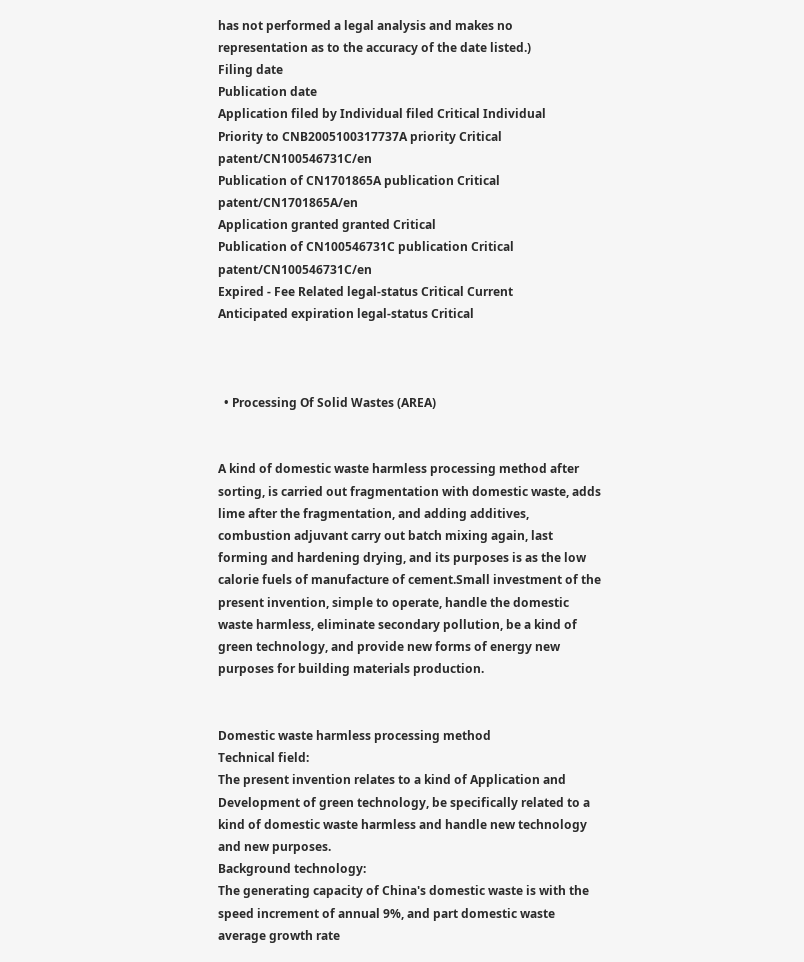has not performed a legal analysis and makes no representation as to the accuracy of the date listed.)
Filing date
Publication date
Application filed by Individual filed Critical Individual
Priority to CNB2005100317737A priority Critical patent/CN100546731C/en
Publication of CN1701865A publication Critical patent/CN1701865A/en
Application granted granted Critical
Publication of CN100546731C publication Critical patent/CN100546731C/en
Expired - Fee Related legal-status Critical Current
Anticipated expiration legal-status Critical



  • Processing Of Solid Wastes (AREA)


A kind of domestic waste harmless processing method after sorting, is carried out fragmentation with domestic waste, adds lime after the fragmentation, and adding additives, combustion adjuvant carry out batch mixing again, last forming and hardening drying, and its purposes is as the low calorie fuels of manufacture of cement.Small investment of the present invention, simple to operate, handle the domestic waste harmless, eliminate secondary pollution, be a kind of green technology, and provide new forms of energy new purposes for building materials production.


Domestic waste harmless processing method
Technical field:
The present invention relates to a kind of Application and Development of green technology, be specifically related to a kind of domestic waste harmless and handle new technology and new purposes.
Background technology:
The generating capacity of China's domestic waste is with the speed increment of annual 9%, and part domestic waste average growth rate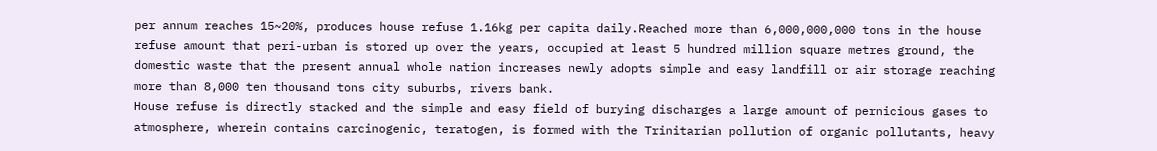per annum reaches 15~20%, produces house refuse 1.16kg per capita daily.Reached more than 6,000,000,000 tons in the house refuse amount that peri-urban is stored up over the years, occupied at least 5 hundred million square metres ground, the domestic waste that the present annual whole nation increases newly adopts simple and easy landfill or air storage reaching more than 8,000 ten thousand tons city suburbs, rivers bank.
House refuse is directly stacked and the simple and easy field of burying discharges a large amount of pernicious gases to atmosphere, wherein contains carcinogenic, teratogen, is formed with the Trinitarian pollution of organic pollutants, heavy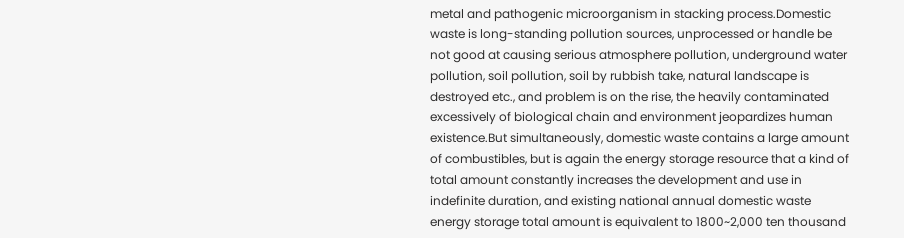metal and pathogenic microorganism in stacking process.Domestic waste is long-standing pollution sources, unprocessed or handle be not good at causing serious atmosphere pollution, underground water pollution, soil pollution, soil by rubbish take, natural landscape is destroyed etc., and problem is on the rise, the heavily contaminated excessively of biological chain and environment jeopardizes human existence.But simultaneously, domestic waste contains a large amount of combustibles, but is again the energy storage resource that a kind of total amount constantly increases the development and use in indefinite duration, and existing national annual domestic waste energy storage total amount is equivalent to 1800~2,000 ten thousand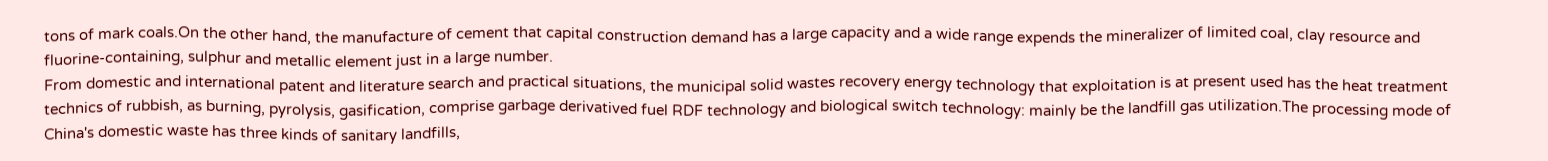tons of mark coals.On the other hand, the manufacture of cement that capital construction demand has a large capacity and a wide range expends the mineralizer of limited coal, clay resource and fluorine-containing, sulphur and metallic element just in a large number.
From domestic and international patent and literature search and practical situations, the municipal solid wastes recovery energy technology that exploitation is at present used has the heat treatment technics of rubbish, as burning, pyrolysis, gasification, comprise garbage derivatived fuel RDF technology and biological switch technology: mainly be the landfill gas utilization.The processing mode of China's domestic waste has three kinds of sanitary landfills,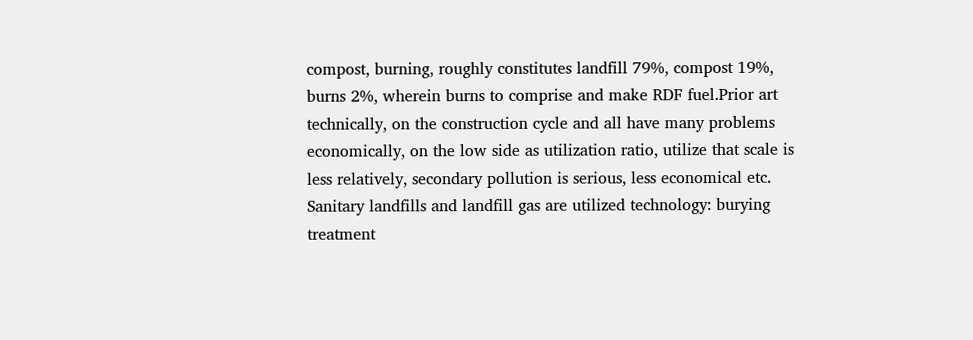compost, burning, roughly constitutes landfill 79%, compost 19%, burns 2%, wherein burns to comprise and make RDF fuel.Prior art technically, on the construction cycle and all have many problems economically, on the low side as utilization ratio, utilize that scale is less relatively, secondary pollution is serious, less economical etc.
Sanitary landfills and landfill gas are utilized technology: burying treatment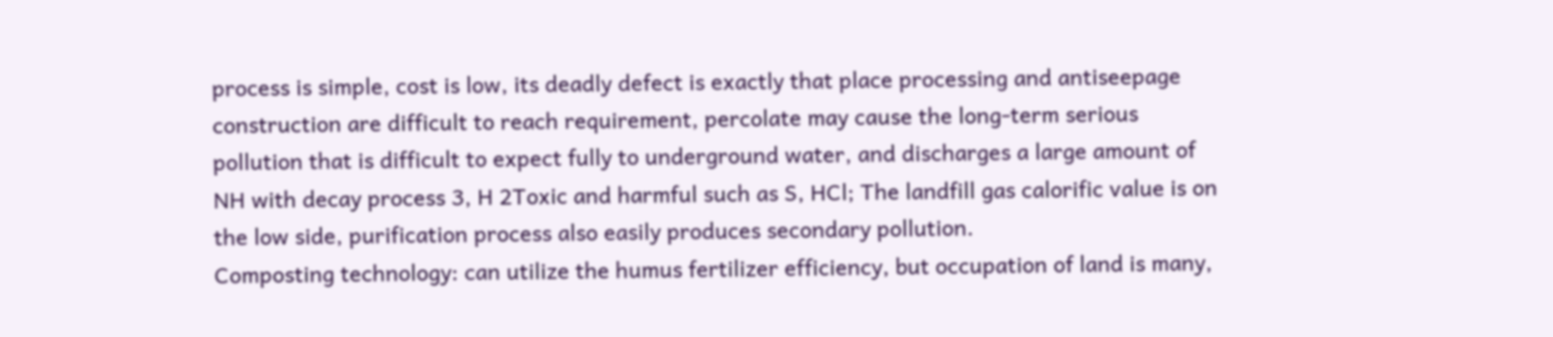process is simple, cost is low, its deadly defect is exactly that place processing and antiseepage construction are difficult to reach requirement, percolate may cause the long-term serious pollution that is difficult to expect fully to underground water, and discharges a large amount of NH with decay process 3, H 2Toxic and harmful such as S, HCl; The landfill gas calorific value is on the low side, purification process also easily produces secondary pollution.
Composting technology: can utilize the humus fertilizer efficiency, but occupation of land is many,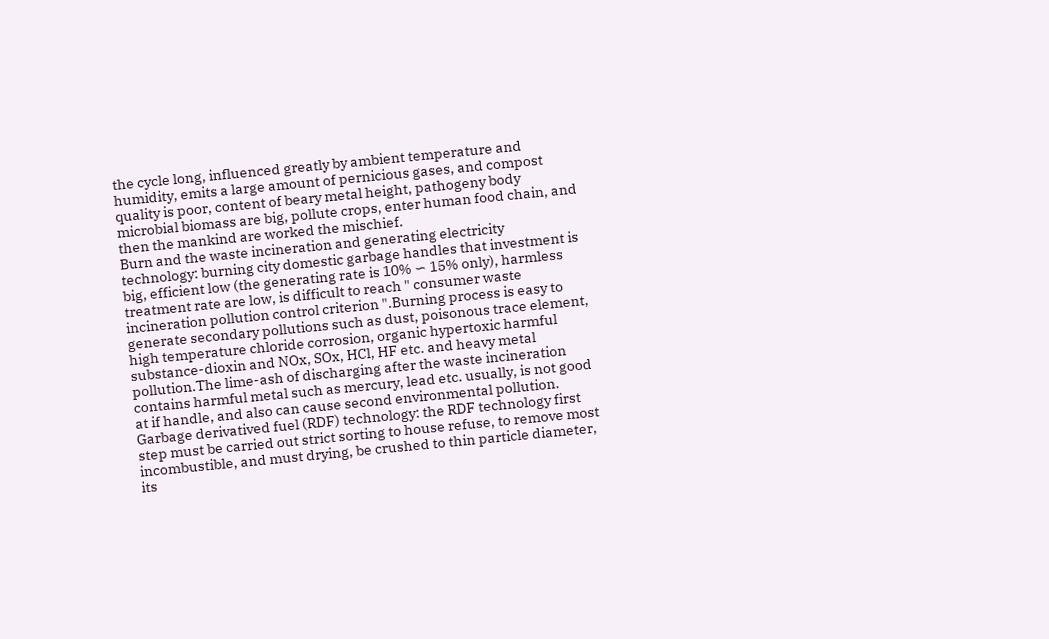the cycle long, influenced greatly by ambient temperature and humidity, emits a large amount of pernicious gases, and compost quality is poor, content of beary metal height, pathogeny body microbial biomass are big, pollute crops, enter human food chain, and then the mankind are worked the mischief.
Burn and the waste incineration and generating electricity technology: burning city domestic garbage handles that investment is big, efficient low (the generating rate is 10% ∽ 15% only), harmless treatment rate are low, is difficult to reach " consumer waste incineration pollution control criterion ".Burning process is easy to generate secondary pollutions such as dust, poisonous trace element, high temperature chloride corrosion, organic hypertoxic harmful substance-dioxin and NOx, SOx, HCl, HF etc. and heavy metal pollution.The lime-ash of discharging after the waste incineration contains harmful metal such as mercury, lead etc. usually, is not good at if handle, and also can cause second environmental pollution.
Garbage derivatived fuel (RDF) technology: the RDF technology first step must be carried out strict sorting to house refuse, to remove most incombustible, and must drying, be crushed to thin particle diameter, its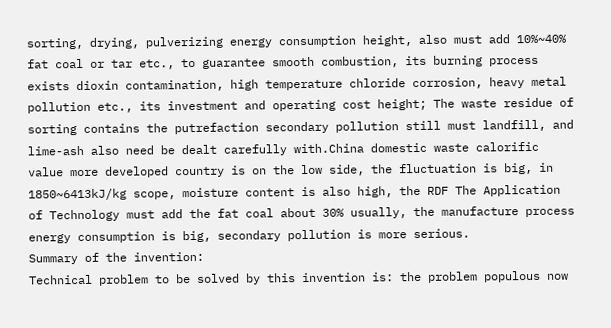sorting, drying, pulverizing energy consumption height, also must add 10%~40% fat coal or tar etc., to guarantee smooth combustion, its burning process exists dioxin contamination, high temperature chloride corrosion, heavy metal pollution etc., its investment and operating cost height; The waste residue of sorting contains the putrefaction secondary pollution still must landfill, and lime-ash also need be dealt carefully with.China domestic waste calorific value more developed country is on the low side, the fluctuation is big, in 1850~6413kJ/kg scope, moisture content is also high, the RDF The Application of Technology must add the fat coal about 30% usually, the manufacture process energy consumption is big, secondary pollution is more serious.
Summary of the invention:
Technical problem to be solved by this invention is: the problem populous now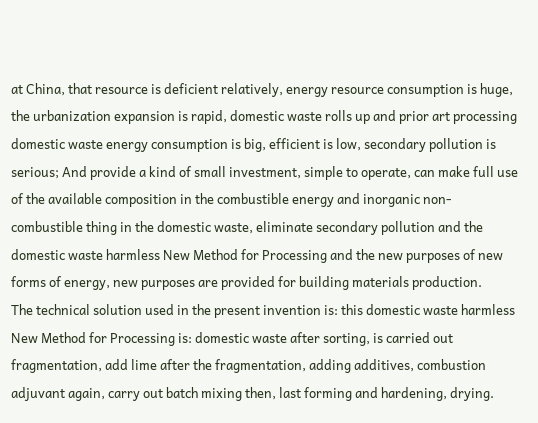at China, that resource is deficient relatively, energy resource consumption is huge, the urbanization expansion is rapid, domestic waste rolls up and prior art processing domestic waste energy consumption is big, efficient is low, secondary pollution is serious; And provide a kind of small investment, simple to operate, can make full use of the available composition in the combustible energy and inorganic non-combustible thing in the domestic waste, eliminate secondary pollution and the domestic waste harmless New Method for Processing and the new purposes of new forms of energy, new purposes are provided for building materials production.
The technical solution used in the present invention is: this domestic waste harmless New Method for Processing is: domestic waste after sorting, is carried out fragmentation, add lime after the fragmentation, adding additives, combustion adjuvant again, carry out batch mixing then, last forming and hardening, drying.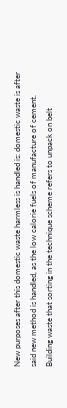New purposes after this domestic waste harmless is handled is: domestic waste is after said new method is handled, as the low calorie fuels of manufacture of cement.
Building waste that sorting in the technique scheme refers to unpack on belt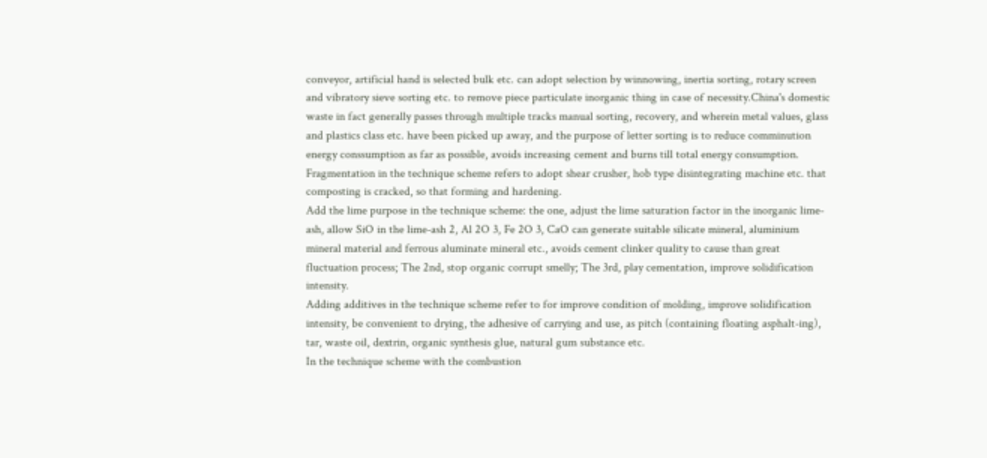conveyor, artificial hand is selected bulk etc. can adopt selection by winnowing, inertia sorting, rotary screen and vibratory sieve sorting etc. to remove piece particulate inorganic thing in case of necessity.China's domestic waste in fact generally passes through multiple tracks manual sorting, recovery, and wherein metal values, glass and plastics class etc. have been picked up away, and the purpose of letter sorting is to reduce comminution energy conssumption as far as possible, avoids increasing cement and burns till total energy consumption.
Fragmentation in the technique scheme refers to adopt shear crusher, hob type disintegrating machine etc. that composting is cracked, so that forming and hardening.
Add the lime purpose in the technique scheme: the one, adjust the lime saturation factor in the inorganic lime-ash, allow SiO in the lime-ash 2, Al 2O 3, Fe 2O 3, CaO can generate suitable silicate mineral, aluminium mineral material and ferrous aluminate mineral etc., avoids cement clinker quality to cause than great fluctuation process; The 2nd, stop organic corrupt smelly; The 3rd, play cementation, improve solidification intensity.
Adding additives in the technique scheme refer to for improve condition of molding, improve solidification intensity, be convenient to drying, the adhesive of carrying and use, as pitch (containing floating asphalt-ing), tar, waste oil, dextrin, organic synthesis glue, natural gum substance etc.
In the technique scheme with the combustion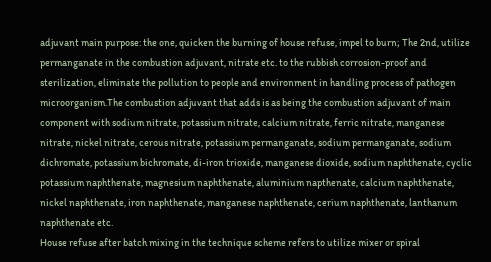adjuvant main purpose: the one, quicken the burning of house refuse, impel to burn; The 2nd, utilize permanganate in the combustion adjuvant, nitrate etc. to the rubbish corrosion-proof and sterilization, eliminate the pollution to people and environment in handling process of pathogen microorganism.The combustion adjuvant that adds is as being the combustion adjuvant of main component with sodium nitrate, potassium nitrate, calcium nitrate, ferric nitrate, manganese nitrate, nickel nitrate, cerous nitrate, potassium permanganate, sodium permanganate, sodium dichromate, potassium bichromate, di-iron trioxide, manganese dioxide, sodium naphthenate, cyclic potassium naphthenate, magnesium naphthenate, aluminium napthenate, calcium naphthenate, nickel naphthenate, iron naphthenate, manganese naphthenate, cerium naphthenate, lanthanum naphthenate etc.
House refuse after batch mixing in the technique scheme refers to utilize mixer or spiral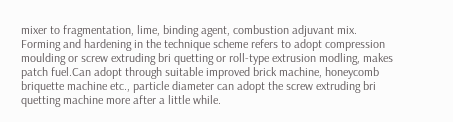mixer to fragmentation, lime, binding agent, combustion adjuvant mix.
Forming and hardening in the technique scheme refers to adopt compression moulding or screw extruding bri quetting or roll-type extrusion modling, makes patch fuel.Can adopt through suitable improved brick machine, honeycomb briquette machine etc., particle diameter can adopt the screw extruding bri quetting machine more after a little while.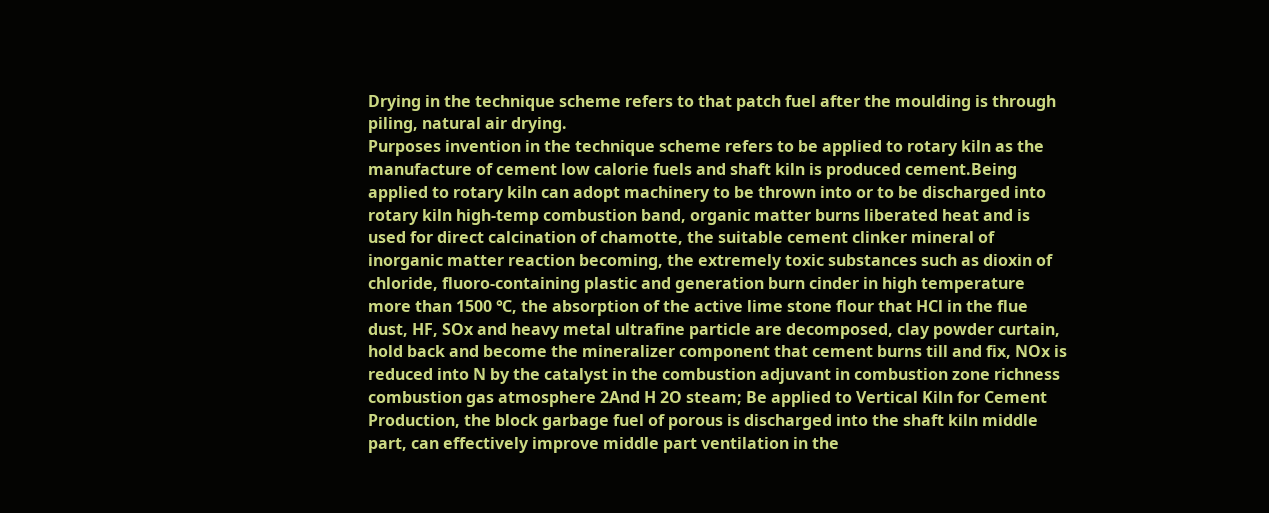Drying in the technique scheme refers to that patch fuel after the moulding is through piling, natural air drying.
Purposes invention in the technique scheme refers to be applied to rotary kiln as the manufacture of cement low calorie fuels and shaft kiln is produced cement.Being applied to rotary kiln can adopt machinery to be thrown into or to be discharged into rotary kiln high-temp combustion band, organic matter burns liberated heat and is used for direct calcination of chamotte, the suitable cement clinker mineral of inorganic matter reaction becoming, the extremely toxic substances such as dioxin of chloride, fluoro-containing plastic and generation burn cinder in high temperature more than 1500 ℃, the absorption of the active lime stone flour that HCl in the flue dust, HF, SOx and heavy metal ultrafine particle are decomposed, clay powder curtain, hold back and become the mineralizer component that cement burns till and fix, NOx is reduced into N by the catalyst in the combustion adjuvant in combustion zone richness combustion gas atmosphere 2And H 2O steam; Be applied to Vertical Kiln for Cement Production, the block garbage fuel of porous is discharged into the shaft kiln middle part, can effectively improve middle part ventilation in the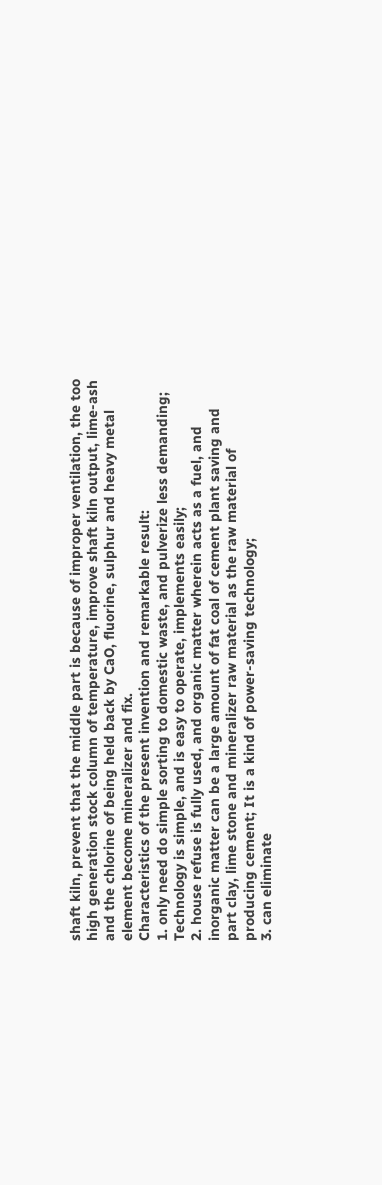shaft kiln, prevent that the middle part is because of improper ventilation, the too high generation stock column of temperature, improve shaft kiln output, lime-ash and the chlorine of being held back by CaO, fluorine, sulphur and heavy metal element become mineralizer and fix.
Characteristics of the present invention and remarkable result:
1. only need do simple sorting to domestic waste, and pulverize less demanding; Technology is simple, and is easy to operate, implements easily;
2. house refuse is fully used, and organic matter wherein acts as a fuel, and inorganic matter can be a large amount of fat coal of cement plant saving and part clay, lime stone and mineralizer raw material as the raw material of producing cement; It is a kind of power-saving technology;
3. can eliminate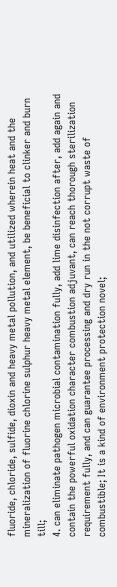fluoride, chloride, sulfide, dioxin and heavy metal pollution, and utilized wherein heat and the mineralization of fluorine chlorine sulphur heavy metal element, be beneficial to clinker and burn till;
4. can eliminate pathogen microbial contamination fully, add lime disinfection after, add again and contain the powerful oxidation character combustion adjuvant, can reach thorough sterilization requirement fully, and can guarantee processing and dry run in the not corrupt waste of combustible; It is a kind of environment protection novel;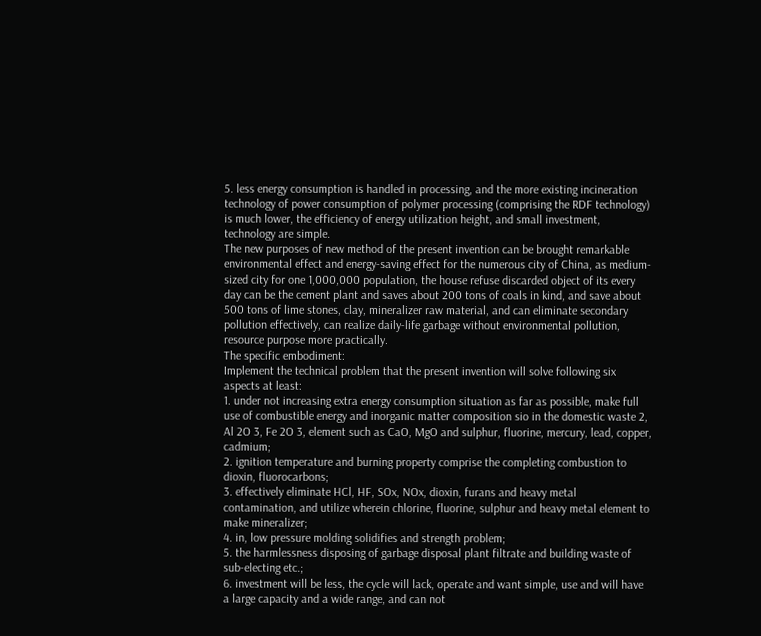5. less energy consumption is handled in processing, and the more existing incineration technology of power consumption of polymer processing (comprising the RDF technology) is much lower, the efficiency of energy utilization height, and small investment, technology are simple.
The new purposes of new method of the present invention can be brought remarkable environmental effect and energy-saving effect for the numerous city of China, as medium-sized city for one 1,000,000 population, the house refuse discarded object of its every day can be the cement plant and saves about 200 tons of coals in kind, and save about 500 tons of lime stones, clay, mineralizer raw material, and can eliminate secondary pollution effectively, can realize daily-life garbage without environmental pollution, resource purpose more practically.
The specific embodiment:
Implement the technical problem that the present invention will solve following six aspects at least:
1. under not increasing extra energy consumption situation as far as possible, make full use of combustible energy and inorganic matter composition sio in the domestic waste 2, Al 2O 3, Fe 2O 3, element such as CaO, MgO and sulphur, fluorine, mercury, lead, copper, cadmium;
2. ignition temperature and burning property comprise the completing combustion to dioxin, fluorocarbons;
3. effectively eliminate HCl, HF, SOx, NOx, dioxin, furans and heavy metal contamination, and utilize wherein chlorine, fluorine, sulphur and heavy metal element to make mineralizer;
4. in, low pressure molding solidifies and strength problem;
5. the harmlessness disposing of garbage disposal plant filtrate and building waste of sub-electing etc.;
6. investment will be less, the cycle will lack, operate and want simple, use and will have a large capacity and a wide range, and can not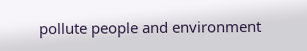pollute people and environment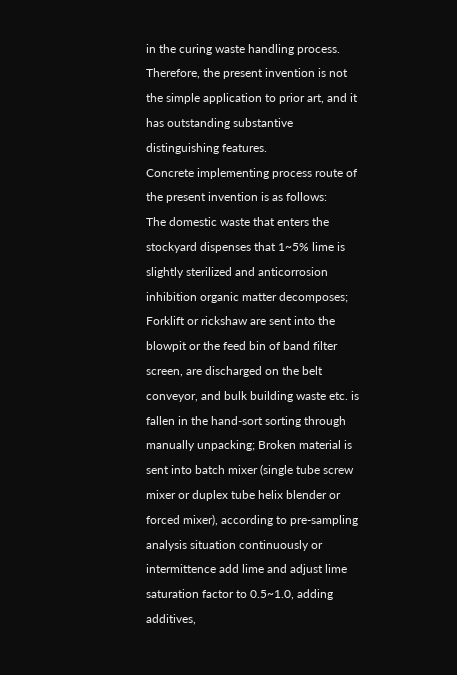in the curing waste handling process.
Therefore, the present invention is not the simple application to prior art, and it has outstanding substantive distinguishing features.
Concrete implementing process route of the present invention is as follows:
The domestic waste that enters the stockyard dispenses that 1~5% lime is slightly sterilized and anticorrosion inhibition organic matter decomposes; Forklift or rickshaw are sent into the blowpit or the feed bin of band filter screen, are discharged on the belt conveyor, and bulk building waste etc. is fallen in the hand-sort sorting through manually unpacking; Broken material is sent into batch mixer (single tube screw mixer or duplex tube helix blender or forced mixer), according to pre-sampling analysis situation continuously or intermittence add lime and adjust lime saturation factor to 0.5~1.0, adding additives,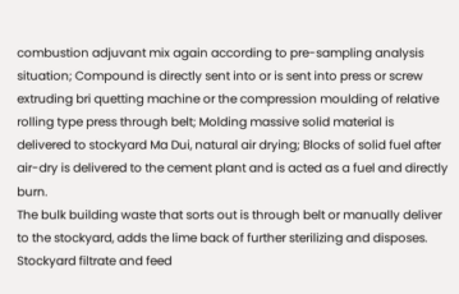combustion adjuvant mix again according to pre-sampling analysis situation; Compound is directly sent into or is sent into press or screw extruding bri quetting machine or the compression moulding of relative rolling type press through belt; Molding massive solid material is delivered to stockyard Ma Dui, natural air drying; Blocks of solid fuel after air-dry is delivered to the cement plant and is acted as a fuel and directly burn.
The bulk building waste that sorts out is through belt or manually deliver to the stockyard, adds the lime back of further sterilizing and disposes.
Stockyard filtrate and feed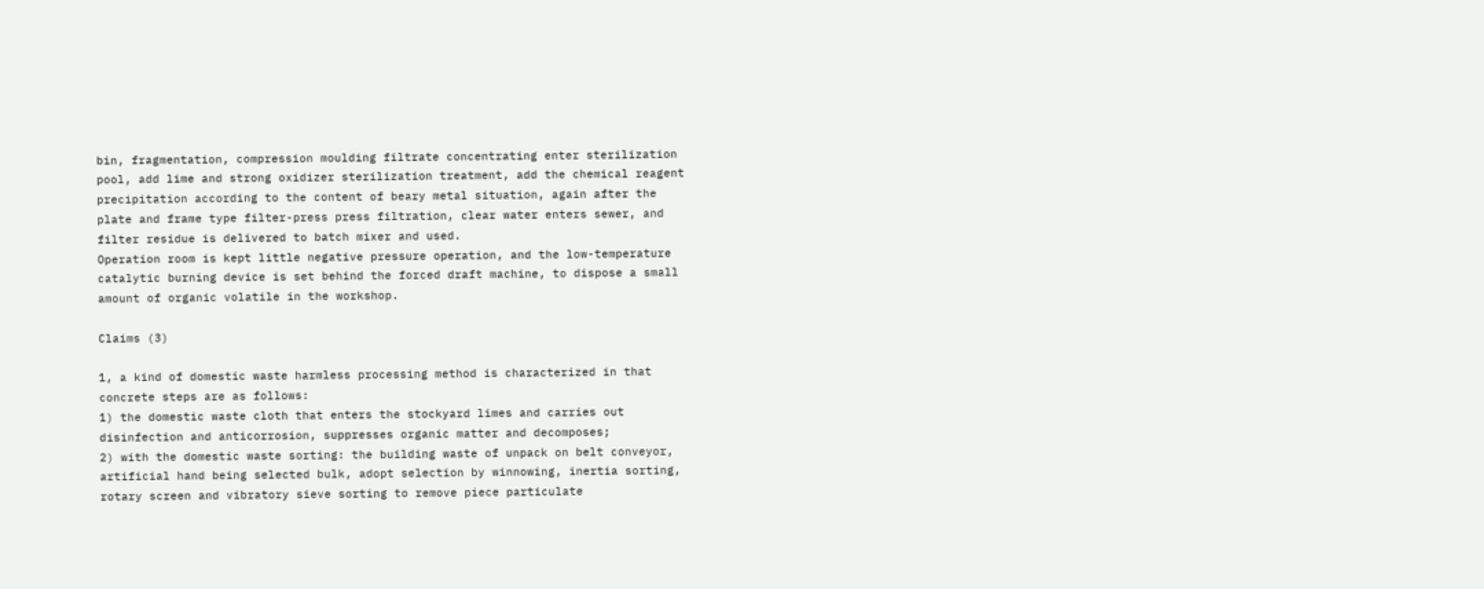bin, fragmentation, compression moulding filtrate concentrating enter sterilization pool, add lime and strong oxidizer sterilization treatment, add the chemical reagent precipitation according to the content of beary metal situation, again after the plate and frame type filter-press press filtration, clear water enters sewer, and filter residue is delivered to batch mixer and used.
Operation room is kept little negative pressure operation, and the low-temperature catalytic burning device is set behind the forced draft machine, to dispose a small amount of organic volatile in the workshop.

Claims (3)

1, a kind of domestic waste harmless processing method is characterized in that concrete steps are as follows:
1) the domestic waste cloth that enters the stockyard limes and carries out disinfection and anticorrosion, suppresses organic matter and decomposes;
2) with the domestic waste sorting: the building waste of unpack on belt conveyor, artificial hand being selected bulk, adopt selection by winnowing, inertia sorting, rotary screen and vibratory sieve sorting to remove piece particulate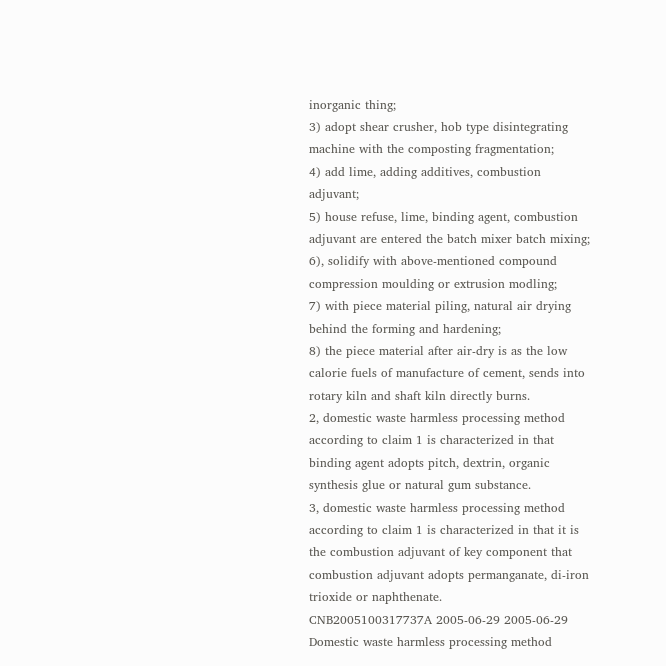inorganic thing;
3) adopt shear crusher, hob type disintegrating machine with the composting fragmentation;
4) add lime, adding additives, combustion adjuvant;
5) house refuse, lime, binding agent, combustion adjuvant are entered the batch mixer batch mixing;
6), solidify with above-mentioned compound compression moulding or extrusion modling;
7) with piece material piling, natural air drying behind the forming and hardening;
8) the piece material after air-dry is as the low calorie fuels of manufacture of cement, sends into rotary kiln and shaft kiln directly burns.
2, domestic waste harmless processing method according to claim 1 is characterized in that binding agent adopts pitch, dextrin, organic synthesis glue or natural gum substance.
3, domestic waste harmless processing method according to claim 1 is characterized in that it is the combustion adjuvant of key component that combustion adjuvant adopts permanganate, di-iron trioxide or naphthenate.
CNB2005100317737A 2005-06-29 2005-06-29 Domestic waste harmless processing method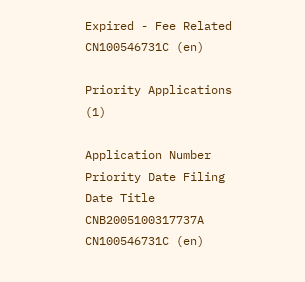Expired - Fee Related CN100546731C (en)

Priority Applications (1)

Application Number Priority Date Filing Date Title
CNB2005100317737A CN100546731C (en)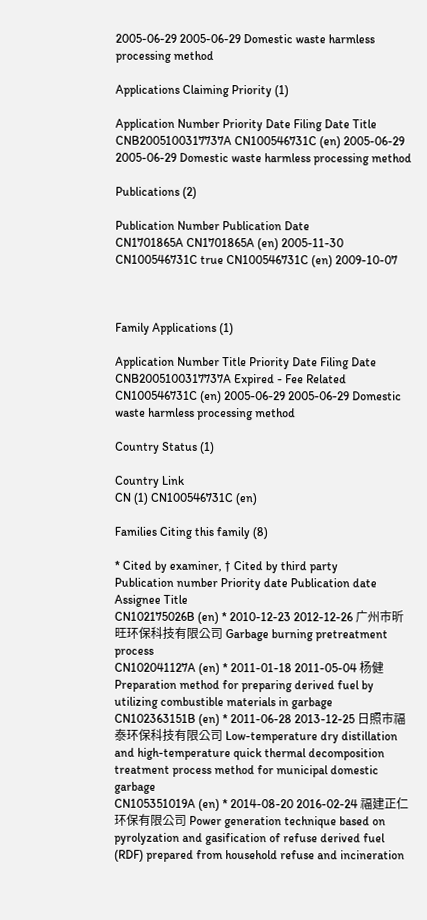2005-06-29 2005-06-29 Domestic waste harmless processing method

Applications Claiming Priority (1)

Application Number Priority Date Filing Date Title
CNB2005100317737A CN100546731C (en) 2005-06-29 2005-06-29 Domestic waste harmless processing method

Publications (2)

Publication Number Publication Date
CN1701865A CN1701865A (en) 2005-11-30
CN100546731C true CN100546731C (en) 2009-10-07



Family Applications (1)

Application Number Title Priority Date Filing Date
CNB2005100317737A Expired - Fee Related CN100546731C (en) 2005-06-29 2005-06-29 Domestic waste harmless processing method

Country Status (1)

Country Link
CN (1) CN100546731C (en)

Families Citing this family (8)

* Cited by examiner, † Cited by third party
Publication number Priority date Publication date Assignee Title
CN102175026B (en) * 2010-12-23 2012-12-26 广州市昕旺环保科技有限公司 Garbage burning pretreatment process
CN102041127A (en) * 2011-01-18 2011-05-04 杨健 Preparation method for preparing derived fuel by utilizing combustible materials in garbage
CN102363151B (en) * 2011-06-28 2013-12-25 日照市福泰环保科技有限公司 Low-temperature dry distillation and high-temperature quick thermal decomposition treatment process method for municipal domestic garbage
CN105351019A (en) * 2014-08-20 2016-02-24 福建正仁环保有限公司 Power generation technique based on pyrolyzation and gasification of refuse derived fuel (RDF) prepared from household refuse and incineration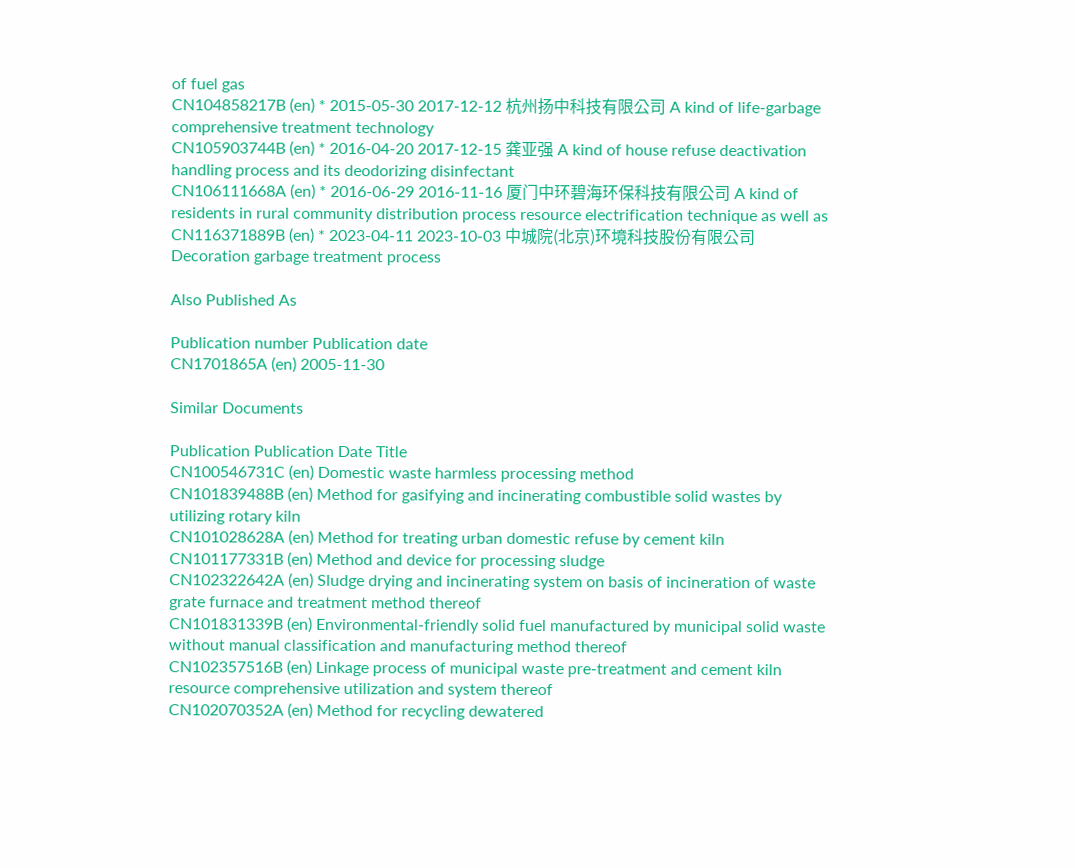of fuel gas
CN104858217B (en) * 2015-05-30 2017-12-12 杭州扬中科技有限公司 A kind of life-garbage comprehensive treatment technology
CN105903744B (en) * 2016-04-20 2017-12-15 龚亚强 A kind of house refuse deactivation handling process and its deodorizing disinfectant
CN106111668A (en) * 2016-06-29 2016-11-16 厦门中环碧海环保科技有限公司 A kind of residents in rural community distribution process resource electrification technique as well as
CN116371889B (en) * 2023-04-11 2023-10-03 中城院(北京)环境科技股份有限公司 Decoration garbage treatment process

Also Published As

Publication number Publication date
CN1701865A (en) 2005-11-30

Similar Documents

Publication Publication Date Title
CN100546731C (en) Domestic waste harmless processing method
CN101839488B (en) Method for gasifying and incinerating combustible solid wastes by utilizing rotary kiln
CN101028628A (en) Method for treating urban domestic refuse by cement kiln
CN101177331B (en) Method and device for processing sludge
CN102322642A (en) Sludge drying and incinerating system on basis of incineration of waste grate furnace and treatment method thereof
CN101831339B (en) Environmental-friendly solid fuel manufactured by municipal solid waste without manual classification and manufacturing method thereof
CN102357516B (en) Linkage process of municipal waste pre-treatment and cement kiln resource comprehensive utilization and system thereof
CN102070352A (en) Method for recycling dewatered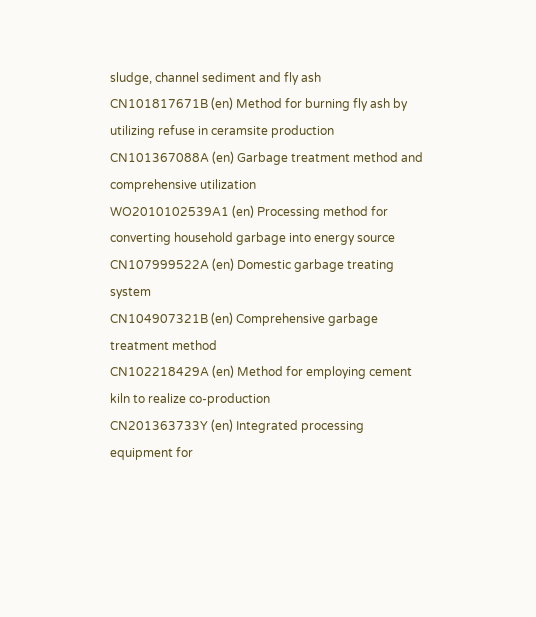sludge, channel sediment and fly ash
CN101817671B (en) Method for burning fly ash by utilizing refuse in ceramsite production
CN101367088A (en) Garbage treatment method and comprehensive utilization
WO2010102539A1 (en) Processing method for converting household garbage into energy source
CN107999522A (en) Domestic garbage treating system
CN104907321B (en) Comprehensive garbage treatment method
CN102218429A (en) Method for employing cement kiln to realize co-production
CN201363733Y (en) Integrated processing equipment for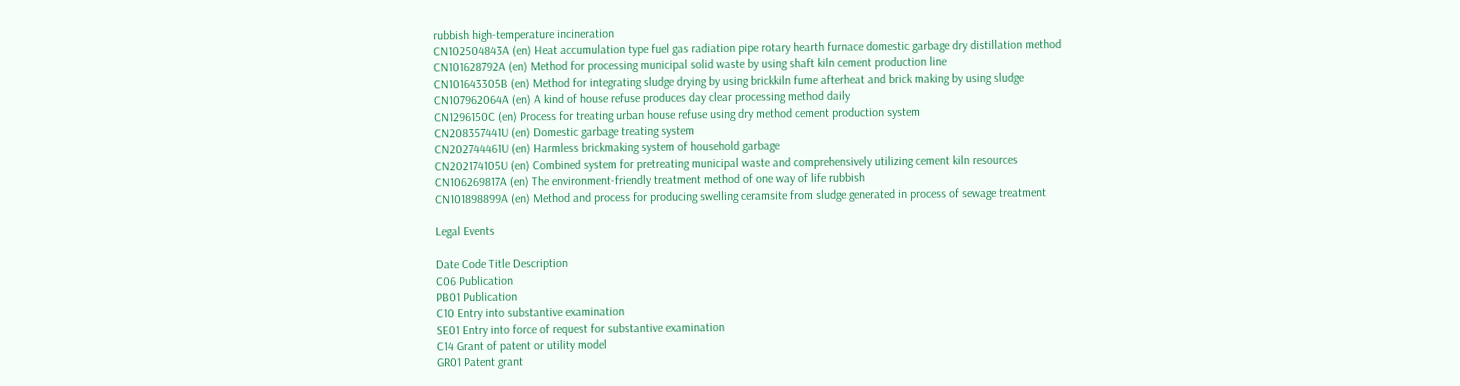rubbish high-temperature incineration
CN102504843A (en) Heat accumulation type fuel gas radiation pipe rotary hearth furnace domestic garbage dry distillation method
CN101628792A (en) Method for processing municipal solid waste by using shaft kiln cement production line
CN101643305B (en) Method for integrating sludge drying by using brickkiln fume afterheat and brick making by using sludge
CN107962064A (en) A kind of house refuse produces day clear processing method daily
CN1296150C (en) Process for treating urban house refuse using dry method cement production system
CN208357441U (en) Domestic garbage treating system
CN202744461U (en) Harmless brickmaking system of household garbage
CN202174105U (en) Combined system for pretreating municipal waste and comprehensively utilizing cement kiln resources
CN106269817A (en) The environment-friendly treatment method of one way of life rubbish
CN101898899A (en) Method and process for producing swelling ceramsite from sludge generated in process of sewage treatment

Legal Events

Date Code Title Description
C06 Publication
PB01 Publication
C10 Entry into substantive examination
SE01 Entry into force of request for substantive examination
C14 Grant of patent or utility model
GR01 Patent grant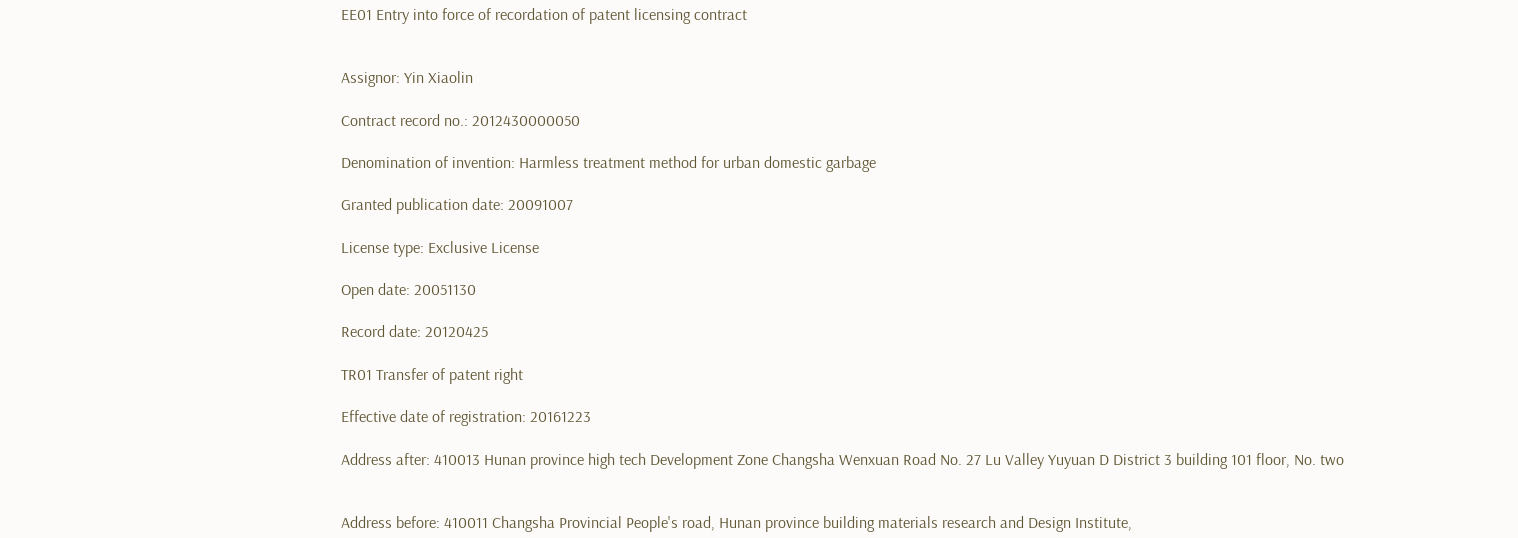EE01 Entry into force of recordation of patent licensing contract


Assignor: Yin Xiaolin

Contract record no.: 2012430000050

Denomination of invention: Harmless treatment method for urban domestic garbage

Granted publication date: 20091007

License type: Exclusive License

Open date: 20051130

Record date: 20120425

TR01 Transfer of patent right

Effective date of registration: 20161223

Address after: 410013 Hunan province high tech Development Zone Changsha Wenxuan Road No. 27 Lu Valley Yuyuan D District 3 building 101 floor, No. two


Address before: 410011 Changsha Provincial People's road, Hunan province building materials research and Design Institute,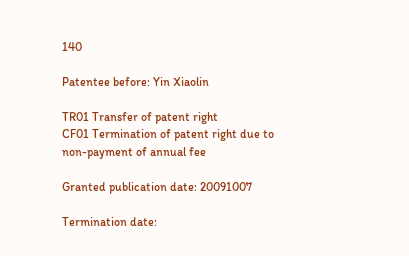140

Patentee before: Yin Xiaolin

TR01 Transfer of patent right
CF01 Termination of patent right due to non-payment of annual fee

Granted publication date: 20091007

Termination date: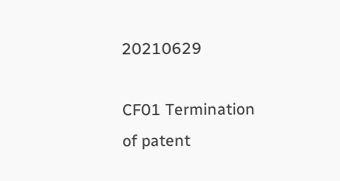20210629

CF01 Termination of patent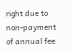right due to non-payment of annual fee